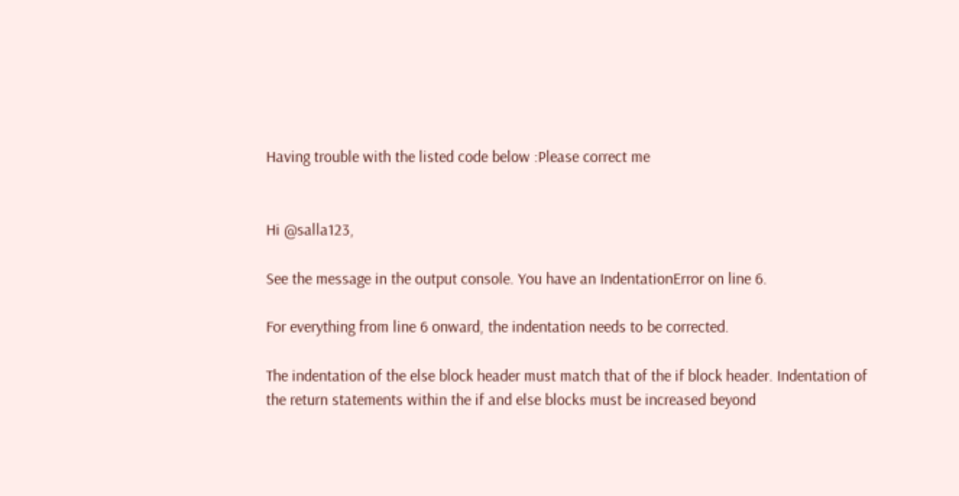Having trouble with the listed code below :Please correct me


Hi @salla123,

See the message in the output console. You have an IndentationError on line 6.

For everything from line 6 onward, the indentation needs to be corrected.

The indentation of the else block header must match that of the if block header. Indentation of the return statements within the if and else blocks must be increased beyond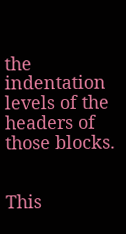the indentation levels of the headers of those blocks.


This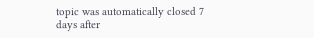topic was automatically closed 7 days after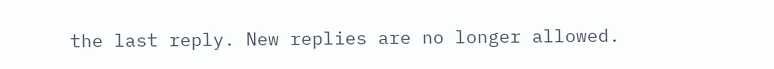the last reply. New replies are no longer allowed.